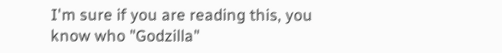I'm sure if you are reading this, you know who "Godzilla"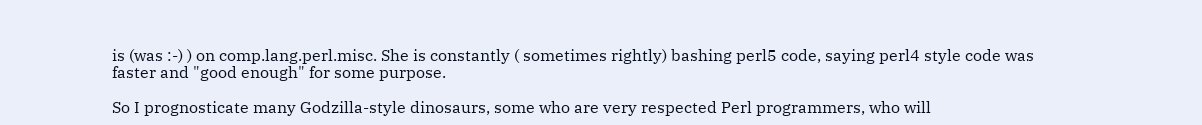is (was :-) ) on comp.lang.perl.misc. She is constantly ( sometimes rightly) bashing perl5 code, saying perl4 style code was faster and "good enough" for some purpose.

So I prognosticate many Godzilla-style dinosaurs, some who are very respected Perl programmers, who will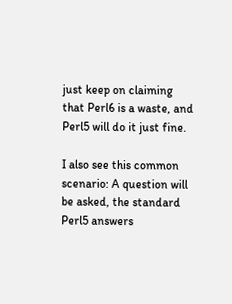just keep on claiming that Perl6 is a waste, and Perl5 will do it just fine.

I also see this common scenario: A question will be asked, the standard Perl5 answers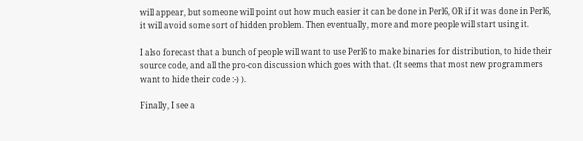will appear, but someone will point out how much easier it can be done in Perl6, OR if it was done in Perl6, it will avoid some sort of hidden problem. Then eventually, more and more people will start using it.

I also forecast that a bunch of people will want to use Perl6 to make binaries for distribution, to hide their source code, and all the pro-con discussion which goes with that. (It seems that most new programmers want to hide their code :-) ).

Finally, I see a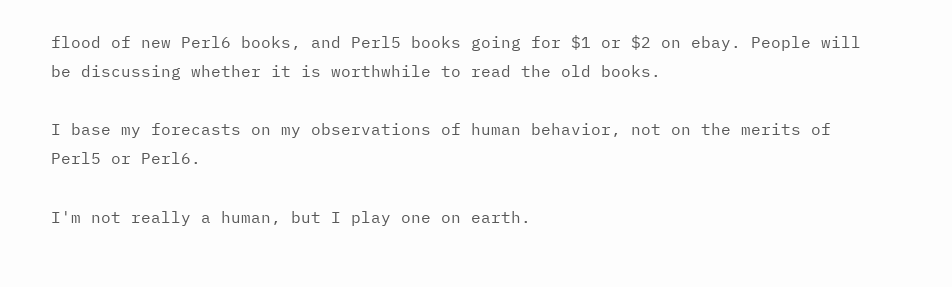flood of new Perl6 books, and Perl5 books going for $1 or $2 on ebay. People will be discussing whether it is worthwhile to read the old books.

I base my forecasts on my observations of human behavior, not on the merits of Perl5 or Perl6.

I'm not really a human, but I play one on earth.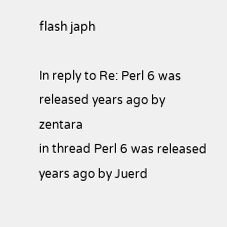flash japh

In reply to Re: Perl 6 was released years ago by zentara
in thread Perl 6 was released years ago by Juerd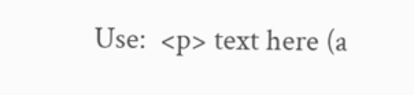Use:  <p> text here (a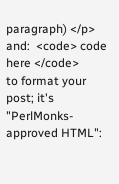paragraph) </p>
and:  <code> code here </code>
to format your post; it's "PerlMonks-approved HTML":